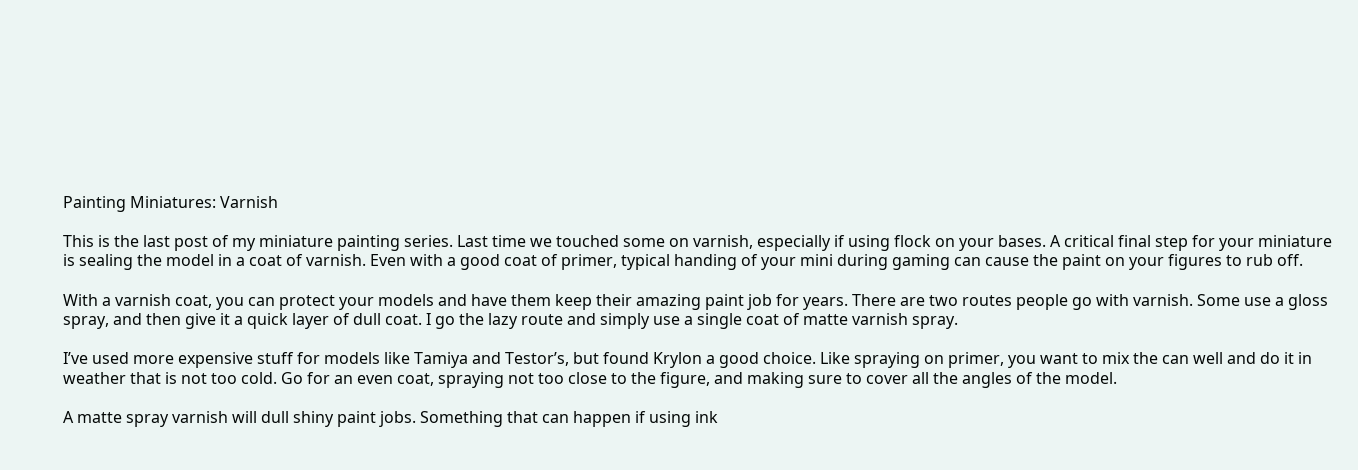Painting Miniatures: Varnish

This is the last post of my miniature painting series. Last time we touched some on varnish, especially if using flock on your bases. A critical final step for your miniature is sealing the model in a coat of varnish. Even with a good coat of primer, typical handing of your mini during gaming can cause the paint on your figures to rub off.

With a varnish coat, you can protect your models and have them keep their amazing paint job for years. There are two routes people go with varnish. Some use a gloss spray, and then give it a quick layer of dull coat. I go the lazy route and simply use a single coat of matte varnish spray.

I’ve used more expensive stuff for models like Tamiya and Testor’s, but found Krylon a good choice. Like spraying on primer, you want to mix the can well and do it in weather that is not too cold. Go for an even coat, spraying not too close to the figure, and making sure to cover all the angles of the model.

A matte spray varnish will dull shiny paint jobs. Something that can happen if using ink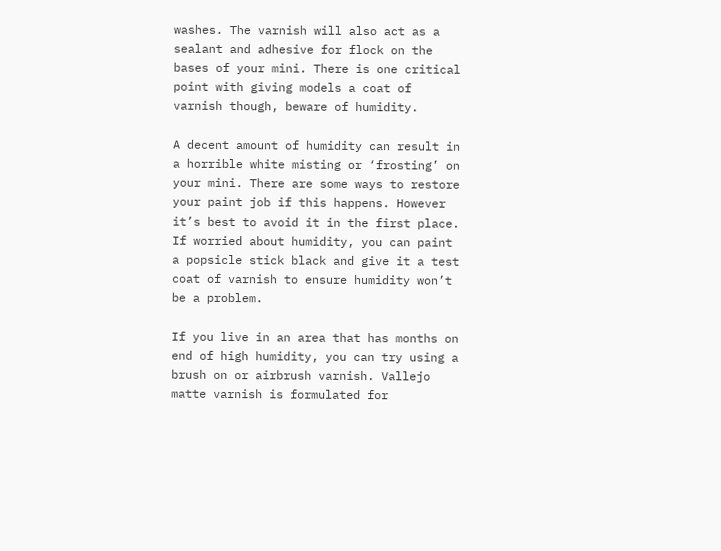washes. The varnish will also act as a sealant and adhesive for flock on the bases of your mini. There is one critical point with giving models a coat of varnish though, beware of humidity.

A decent amount of humidity can result in a horrible white misting or ‘frosting’ on your mini. There are some ways to restore your paint job if this happens. However it’s best to avoid it in the first place. If worried about humidity, you can paint a popsicle stick black and give it a test coat of varnish to ensure humidity won’t be a problem.

If you live in an area that has months on end of high humidity, you can try using a brush on or airbrush varnish. Vallejo matte varnish is formulated for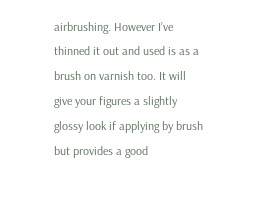airbrushing. However I’ve thinned it out and used is as a brush on varnish too. It will give your figures a slightly glossy look if applying by brush but provides a good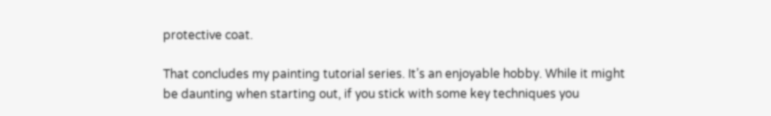protective coat.

That concludes my painting tutorial series. It’s an enjoyable hobby. While it might be daunting when starting out, if you stick with some key techniques you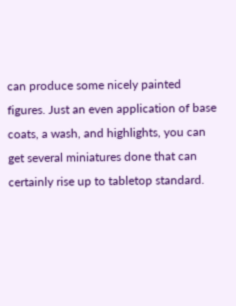can produce some nicely painted figures. Just an even application of base coats, a wash, and highlights, you can get several miniatures done that can certainly rise up to tabletop standard.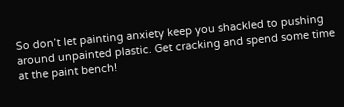So don’t let painting anxiety keep you shackled to pushing around unpainted plastic. Get cracking and spend some time at the paint bench!